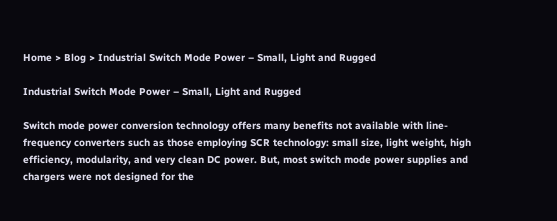Home > Blog > Industrial Switch Mode Power – Small, Light and Rugged

Industrial Switch Mode Power – Small, Light and Rugged

Switch mode power conversion technology offers many benefits not available with line-frequency converters such as those employing SCR technology: small size, light weight, high efficiency, modularity, and very clean DC power. But, most switch mode power supplies and chargers were not designed for the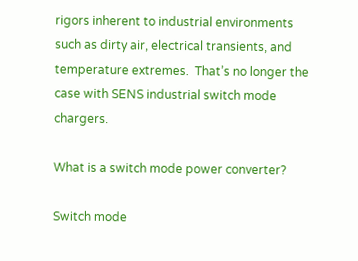rigors inherent to industrial environments such as dirty air, electrical transients, and temperature extremes.  That’s no longer the case with SENS industrial switch mode chargers.

What is a switch mode power converter?

Switch mode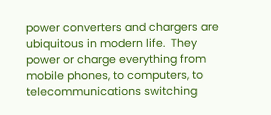power converters and chargers are ubiquitous in modern life.  They power or charge everything from mobile phones, to computers, to telecommunications switching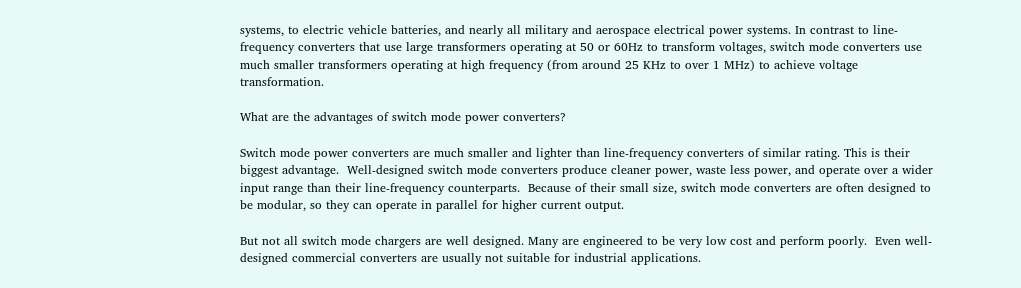systems, to electric vehicle batteries, and nearly all military and aerospace electrical power systems. In contrast to line-frequency converters that use large transformers operating at 50 or 60Hz to transform voltages, switch mode converters use much smaller transformers operating at high frequency (from around 25 KHz to over 1 MHz) to achieve voltage transformation.

What are the advantages of switch mode power converters?

Switch mode power converters are much smaller and lighter than line-frequency converters of similar rating. This is their biggest advantage.  Well-designed switch mode converters produce cleaner power, waste less power, and operate over a wider input range than their line-frequency counterparts.  Because of their small size, switch mode converters are often designed to be modular, so they can operate in parallel for higher current output.

But not all switch mode chargers are well designed. Many are engineered to be very low cost and perform poorly.  Even well-designed commercial converters are usually not suitable for industrial applications.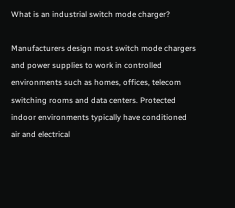What is an industrial switch mode charger?

Manufacturers design most switch mode chargers and power supplies to work in controlled environments such as homes, offices, telecom switching rooms and data centers. Protected indoor environments typically have conditioned air and electrical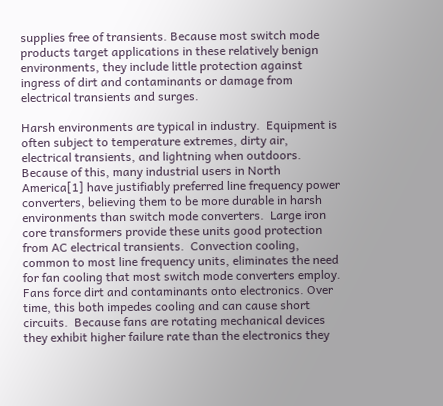supplies free of transients. Because most switch mode products target applications in these relatively benign environments, they include little protection against ingress of dirt and contaminants or damage from electrical transients and surges.

Harsh environments are typical in industry.  Equipment is often subject to temperature extremes, dirty air, electrical transients, and lightning when outdoors.  Because of this, many industrial users in North America[1] have justifiably preferred line frequency power converters, believing them to be more durable in harsh environments than switch mode converters.  Large iron core transformers provide these units good protection from AC electrical transients.  Convection cooling, common to most line frequency units, eliminates the need for fan cooling that most switch mode converters employ. Fans force dirt and contaminants onto electronics. Over time, this both impedes cooling and can cause short circuits.  Because fans are rotating mechanical devices they exhibit higher failure rate than the electronics they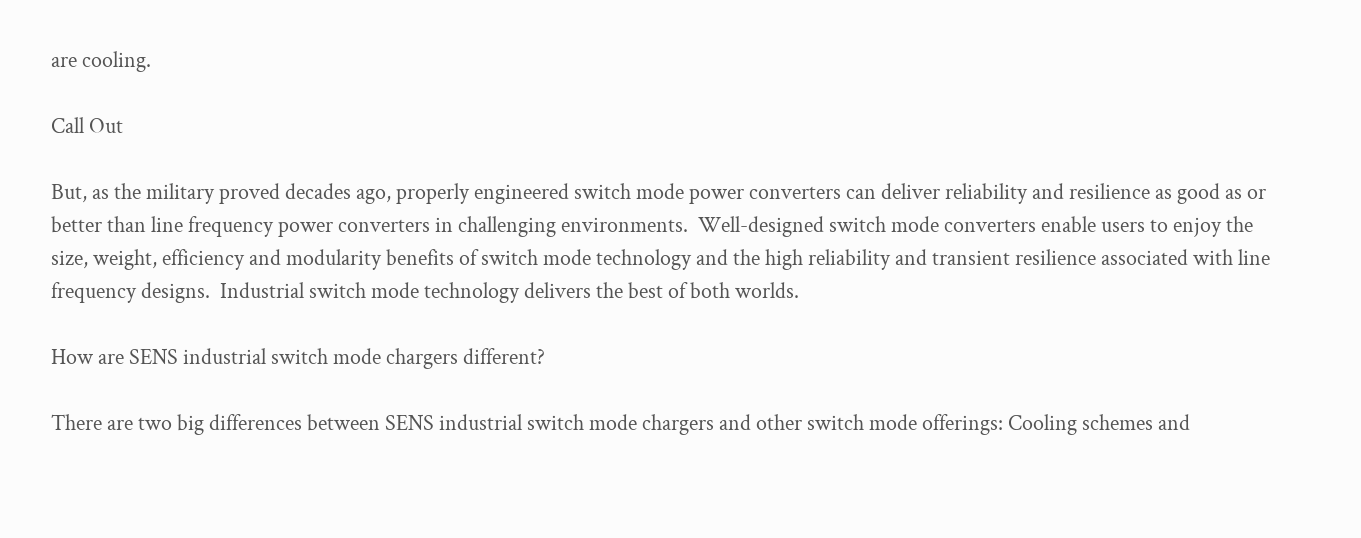are cooling.

Call Out

But, as the military proved decades ago, properly engineered switch mode power converters can deliver reliability and resilience as good as or better than line frequency power converters in challenging environments.  Well-designed switch mode converters enable users to enjoy the size, weight, efficiency and modularity benefits of switch mode technology and the high reliability and transient resilience associated with line frequency designs.  Industrial switch mode technology delivers the best of both worlds.

How are SENS industrial switch mode chargers different?

There are two big differences between SENS industrial switch mode chargers and other switch mode offerings: Cooling schemes and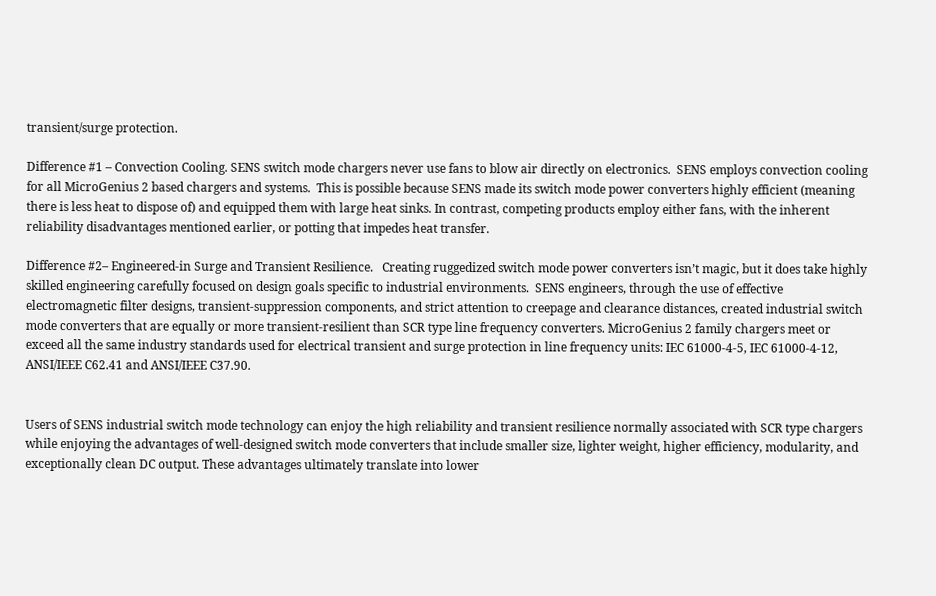transient/surge protection.

Difference #1 – Convection Cooling. SENS switch mode chargers never use fans to blow air directly on electronics.  SENS employs convection cooling for all MicroGenius 2 based chargers and systems.  This is possible because SENS made its switch mode power converters highly efficient (meaning there is less heat to dispose of) and equipped them with large heat sinks. In contrast, competing products employ either fans, with the inherent reliability disadvantages mentioned earlier, or potting that impedes heat transfer.

Difference #2– Engineered-in Surge and Transient Resilience.   Creating ruggedized switch mode power converters isn’t magic, but it does take highly skilled engineering carefully focused on design goals specific to industrial environments.  SENS engineers, through the use of effective electromagnetic filter designs, transient-suppression components, and strict attention to creepage and clearance distances, created industrial switch mode converters that are equally or more transient-resilient than SCR type line frequency converters. MicroGenius 2 family chargers meet or exceed all the same industry standards used for electrical transient and surge protection in line frequency units: IEC 61000-4-5, IEC 61000-4-12, ANSI/IEEE C62.41 and ANSI/IEEE C37.90.


Users of SENS industrial switch mode technology can enjoy the high reliability and transient resilience normally associated with SCR type chargers while enjoying the advantages of well-designed switch mode converters that include smaller size, lighter weight, higher efficiency, modularity, and exceptionally clean DC output. These advantages ultimately translate into lower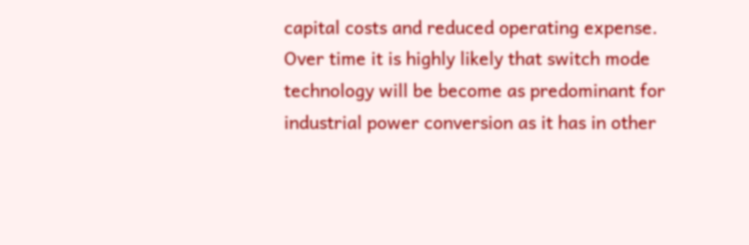capital costs and reduced operating expense.  Over time it is highly likely that switch mode technology will be become as predominant for industrial power conversion as it has in other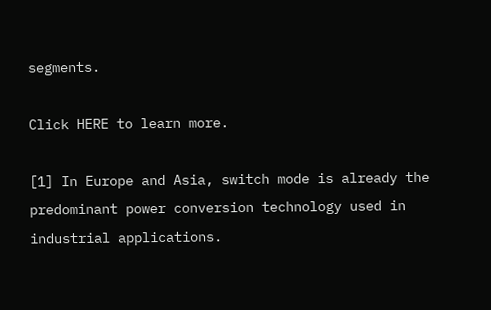segments.

Click HERE to learn more.

[1] In Europe and Asia, switch mode is already the predominant power conversion technology used in industrial applications.